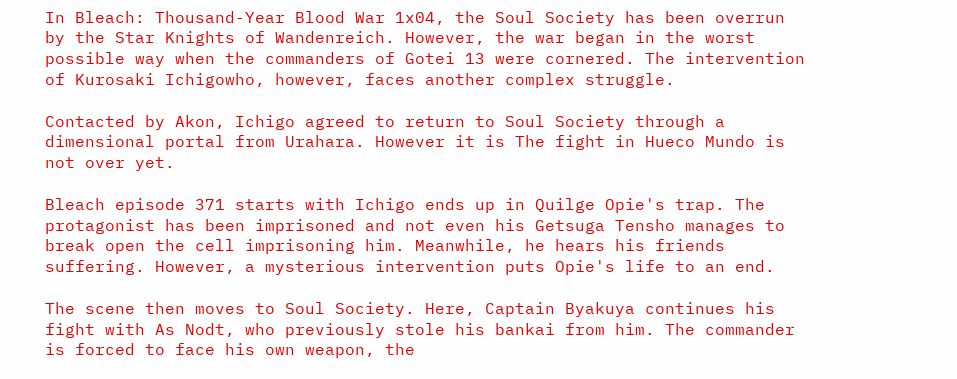In Bleach: Thousand-Year Blood War 1x04, the Soul Society has been overrun by the Star Knights of Wandenreich. However, the war began in the worst possible way when the commanders of Gotei 13 were cornered. The intervention of Kurosaki Ichigowho, however, faces another complex struggle.

Contacted by Akon, Ichigo agreed to return to Soul Society through a dimensional portal from Urahara. However it is The fight in Hueco Mundo is not over yet.

Bleach episode 371 starts with Ichigo ends up in Quilge Opie's trap. The protagonist has been imprisoned and not even his Getsuga Tensho manages to break open the cell imprisoning him. Meanwhile, he hears his friends suffering. However, a mysterious intervention puts Opie's life to an end.

The scene then moves to Soul Society. Here, Captain Byakuya continues his fight with As Nodt, who previously stole his bankai from him. The commander is forced to face his own weapon, the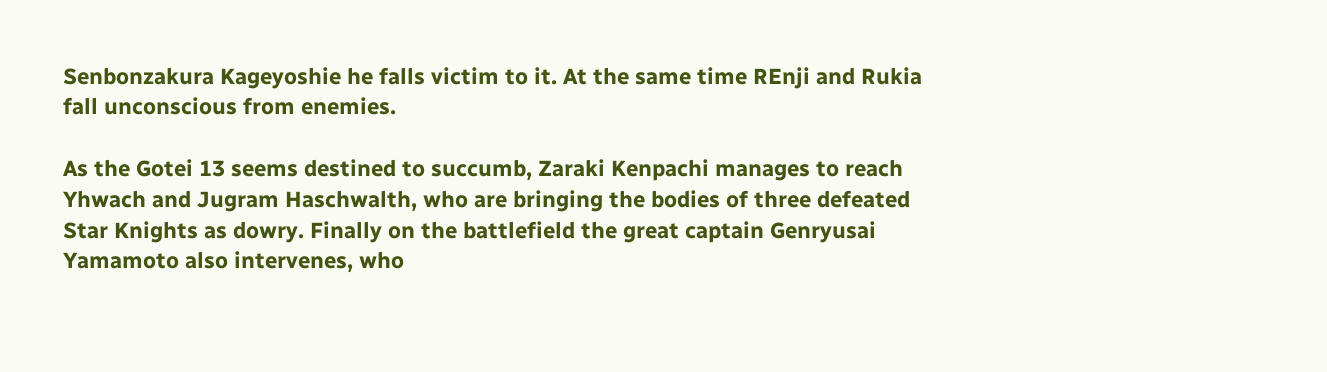Senbonzakura Kageyoshie he falls victim to it. At the same time REnji and Rukia fall unconscious from enemies.

As the Gotei 13 seems destined to succumb, Zaraki Kenpachi manages to reach Yhwach and Jugram Haschwalth, who are bringing the bodies of three defeated Star Knights as dowry. Finally on the battlefield the great captain Genryusai Yamamoto also intervenes, who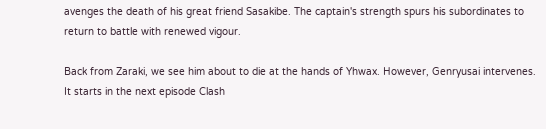avenges the death of his great friend Sasakibe. The captain's strength spurs his subordinates to return to battle with renewed vigour.

Back from Zaraki, we see him about to die at the hands of Yhwax. However, Genryusai intervenes. It starts in the next episode Clash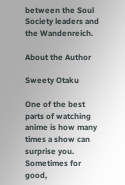between the Soul Society leaders and the Wandenreich.

About the Author

Sweety Otaku

One of the best parts of watching anime is how many times a show can surprise you. Sometimes for good,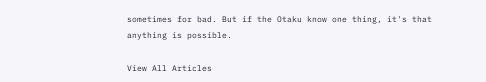sometimes for bad. But if the Otaku know one thing, it's that anything is possible.

View All Articles